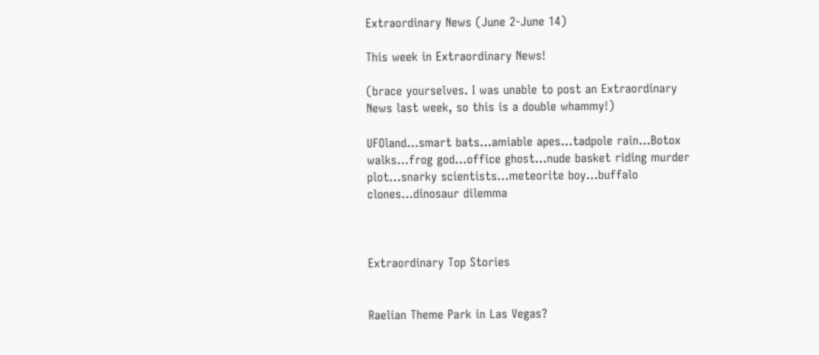Extraordinary News (June 2-June 14)

This week in Extraordinary News!

(brace yourselves. I was unable to post an Extraordinary News last week, so this is a double whammy!)

UFOland…smart bats…amiable apes…tadpole rain…Botox walks…frog god…office ghost…nude basket riding murder plot…snarky scientists…meteorite boy…buffalo clones…dinosaur dilemma



Extraordinary Top Stories


Raelian Theme Park in Las Vegas?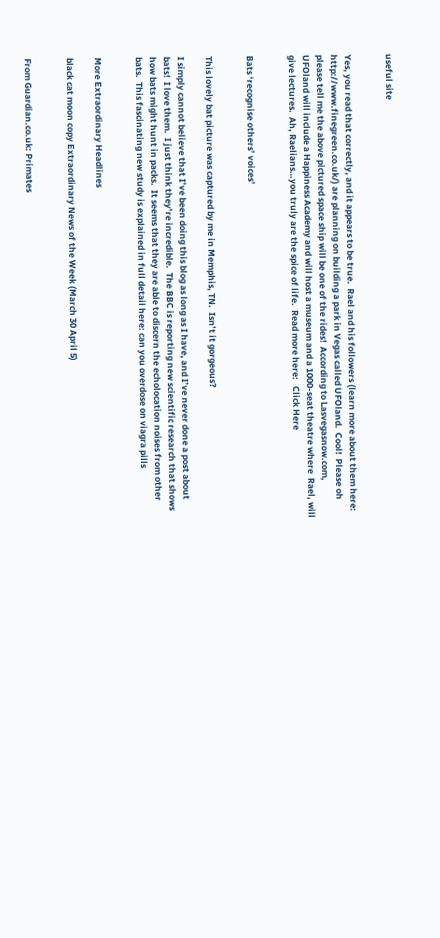useful site


Yes, you read that correctly, and it appears to be true.  Rael and his followers (learn more about them here:  http://www.finegreen.co.uk/) are planning on building a park in Vegas called UFOland.  Cool!  Please oh please tell me the above pictured space ship will be one of the rides!  According to Lasvegasnow.com, UFOland will include a Happiness Academy and will host a museum and a 1000-seat theatre where  Rael, will give lectures.  Ah, Raelians…you truly are the spice of life.  Read more here:   Click Here


Bats ‘recognise others’ voices’


This lovely bat picture was captured by me in Memphis, TN.  Isn’t it gorgeous?

I simply cannot believe that I’ve been doing this blog as long as I have, and I’ve never done a post about bats!  I love them.  I just think they’re incredible.  The BBC is reporting new scientific research that shows how bats might hunt in packs.  It seems that they are able to discern the echolocation noises from other bats.  This fascinating new study is explained in full detail here: can you overdose on viagra pills


More Extraordinary Headlines

black cat moon copy Extraordinary News of the Week (March 30 April 5)


From Guardian.co.uk: Primates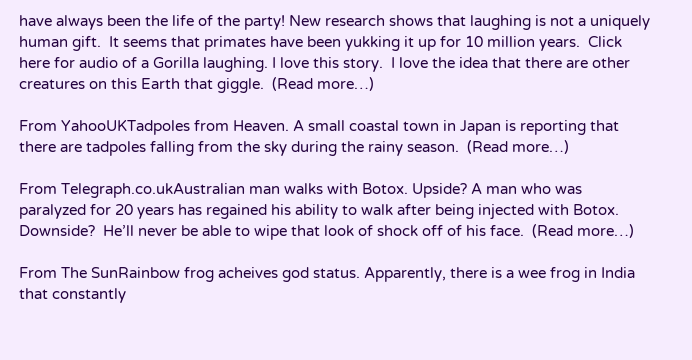have always been the life of the party! New research shows that laughing is not a uniquely human gift.  It seems that primates have been yukking it up for 10 million years.  Click here for audio of a Gorilla laughing. I love this story.  I love the idea that there are other creatures on this Earth that giggle.  (Read more…)

From YahooUKTadpoles from Heaven. A small coastal town in Japan is reporting that there are tadpoles falling from the sky during the rainy season.  (Read more…)

From Telegraph.co.ukAustralian man walks with Botox. Upside? A man who was paralyzed for 20 years has regained his ability to walk after being injected with Botox.  Downside?  He’ll never be able to wipe that look of shock off of his face.  (Read more…)

From The SunRainbow frog acheives god status. Apparently, there is a wee frog in India that constantly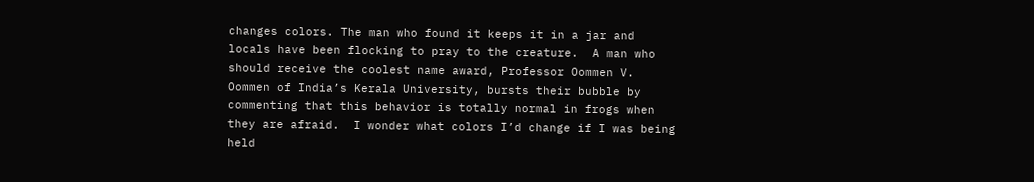changes colors. The man who found it keeps it in a jar and locals have been flocking to pray to the creature.  A man who should receive the coolest name award, Professor Oommen V. Oommen of India’s Kerala University, bursts their bubble by commenting that this behavior is totally normal in frogs when they are afraid.  I wonder what colors I’d change if I was being held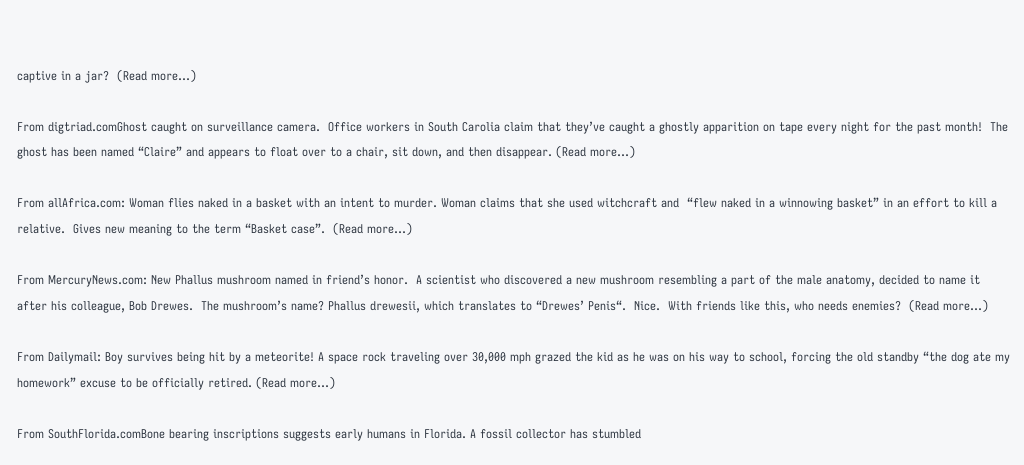captive in a jar?  (Read more…)

From digtriad.comGhost caught on surveillance camera.  Office workers in South Carolia claim that they’ve caught a ghostly apparition on tape every night for the past month!  The ghost has been named “Claire” and appears to float over to a chair, sit down, and then disappear. (Read more…)

From allAfrica.com: Woman flies naked in a basket with an intent to murder. Woman claims that she used witchcraft and  “flew naked in a winnowing basket” in an effort to kill a relative.  Gives new meaning to the term “Basket case”.  (Read more…)

From MercuryNews.com: New Phallus mushroom named in friend’s honor.  A scientist who discovered a new mushroom resembling a part of the male anatomy, decided to name it after his colleague, Bob Drewes.  The mushroom’s name? Phallus drewesii, which translates to “Drewes’ Penis“.  Nice.  With friends like this, who needs enemies?  (Read more…)

From Dailymail: Boy survives being hit by a meteorite! A space rock traveling over 30,000 mph grazed the kid as he was on his way to school, forcing the old standby “the dog ate my homework” excuse to be officially retired. (Read more…)

From SouthFlorida.comBone bearing inscriptions suggests early humans in Florida. A fossil collector has stumbled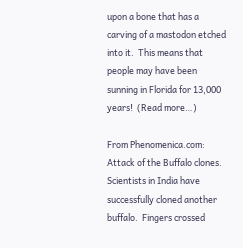upon a bone that has a carving of a mastodon etched into it.  This means that people may have been sunning in Florida for 13,000 years!  (Read more…)

From Phenomenica.com: Attack of the Buffalo clones. Scientists in India have successfully cloned another buffalo.  Fingers crossed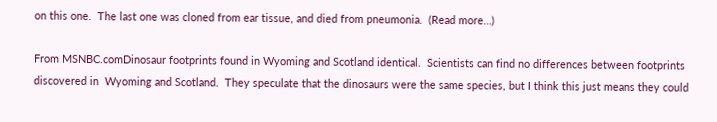on this one.  The last one was cloned from ear tissue, and died from pneumonia.  (Read more…)

From MSNBC.comDinosaur footprints found in Wyoming and Scotland identical.  Scientists can find no differences between footprints discovered in  Wyoming and Scotland.  They speculate that the dinosaurs were the same species, but I think this just means they could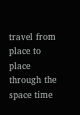travel from place to place through the space time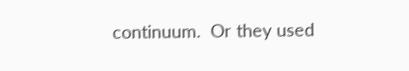continuum.  Or they used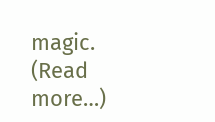magic.   (Read more…)